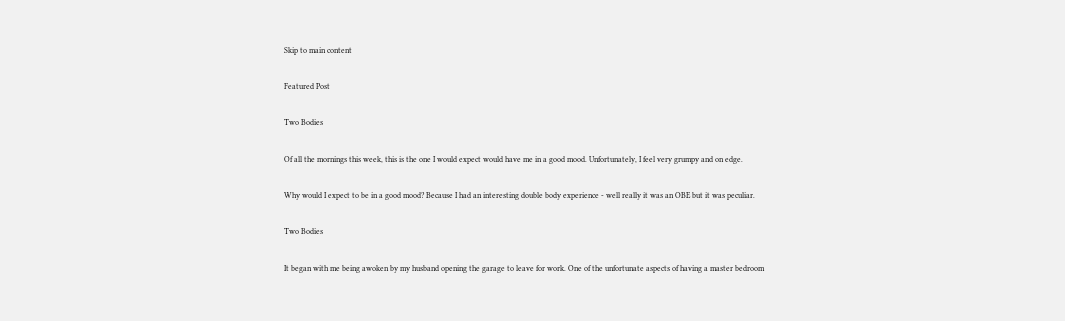Skip to main content

Featured Post

Two Bodies

Of all the mornings this week, this is the one I would expect would have me in a good mood. Unfortunately, I feel very grumpy and on edge.

Why would I expect to be in a good mood? Because I had an interesting double body experience - well really it was an OBE but it was peculiar.

Two Bodies

It began with me being awoken by my husband opening the garage to leave for work. One of the unfortunate aspects of having a master bedroom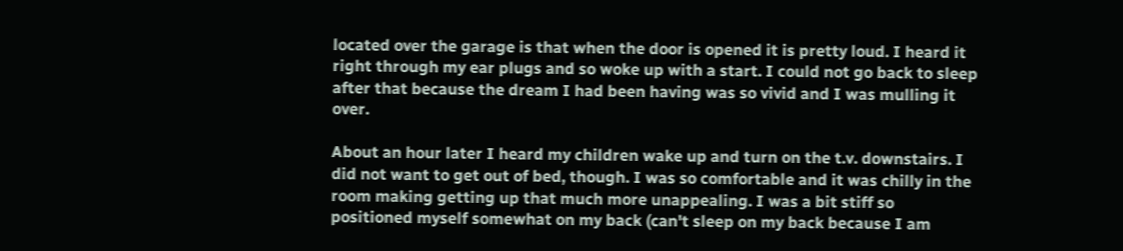located over the garage is that when the door is opened it is pretty loud. I heard it right through my ear plugs and so woke up with a start. I could not go back to sleep after that because the dream I had been having was so vivid and I was mulling it over.

About an hour later I heard my children wake up and turn on the t.v. downstairs. I did not want to get out of bed, though. I was so comfortable and it was chilly in the room making getting up that much more unappealing. I was a bit stiff so positioned myself somewhat on my back (can't sleep on my back because I am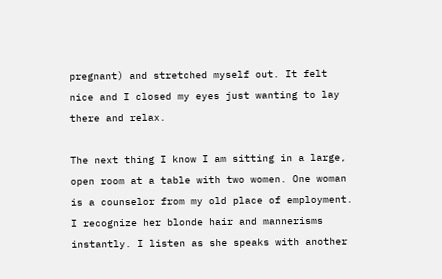pregnant) and stretched myself out. It felt nice and I closed my eyes just wanting to lay there and relax.

The next thing I know I am sitting in a large, open room at a table with two women. One woman is a counselor from my old place of employment. I recognize her blonde hair and mannerisms instantly. I listen as she speaks with another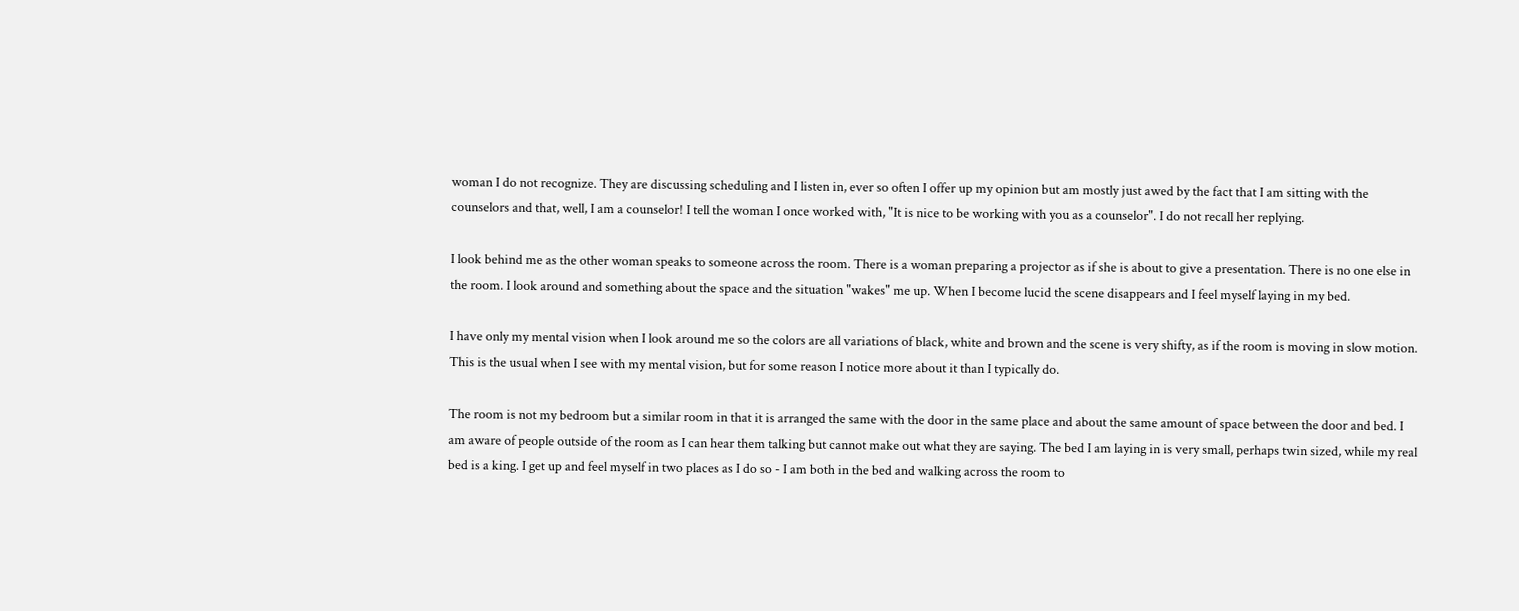woman I do not recognize. They are discussing scheduling and I listen in, ever so often I offer up my opinion but am mostly just awed by the fact that I am sitting with the counselors and that, well, I am a counselor! I tell the woman I once worked with, "It is nice to be working with you as a counselor". I do not recall her replying.

I look behind me as the other woman speaks to someone across the room. There is a woman preparing a projector as if she is about to give a presentation. There is no one else in the room. I look around and something about the space and the situation "wakes" me up. When I become lucid the scene disappears and I feel myself laying in my bed.

I have only my mental vision when I look around me so the colors are all variations of black, white and brown and the scene is very shifty, as if the room is moving in slow motion. This is the usual when I see with my mental vision, but for some reason I notice more about it than I typically do.

The room is not my bedroom but a similar room in that it is arranged the same with the door in the same place and about the same amount of space between the door and bed. I am aware of people outside of the room as I can hear them talking but cannot make out what they are saying. The bed I am laying in is very small, perhaps twin sized, while my real bed is a king. I get up and feel myself in two places as I do so - I am both in the bed and walking across the room to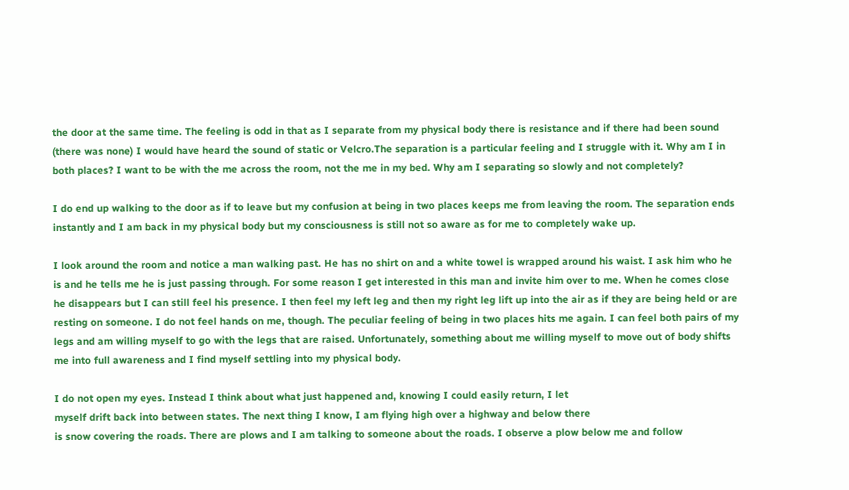the door at the same time. The feeling is odd in that as I separate from my physical body there is resistance and if there had been sound (there was none) I would have heard the sound of static or Velcro.The separation is a particular feeling and I struggle with it. Why am I in both places? I want to be with the me across the room, not the me in my bed. Why am I separating so slowly and not completely?

I do end up walking to the door as if to leave but my confusion at being in two places keeps me from leaving the room. The separation ends instantly and I am back in my physical body but my consciousness is still not so aware as for me to completely wake up.

I look around the room and notice a man walking past. He has no shirt on and a white towel is wrapped around his waist. I ask him who he is and he tells me he is just passing through. For some reason I get interested in this man and invite him over to me. When he comes close he disappears but I can still feel his presence. I then feel my left leg and then my right leg lift up into the air as if they are being held or are resting on someone. I do not feel hands on me, though. The peculiar feeling of being in two places hits me again. I can feel both pairs of my legs and am willing myself to go with the legs that are raised. Unfortunately, something about me willing myself to move out of body shifts me into full awareness and I find myself settling into my physical body.

I do not open my eyes. Instead I think about what just happened and, knowing I could easily return, I let
myself drift back into between states. The next thing I know, I am flying high over a highway and below there
is snow covering the roads. There are plows and I am talking to someone about the roads. I observe a plow below me and follow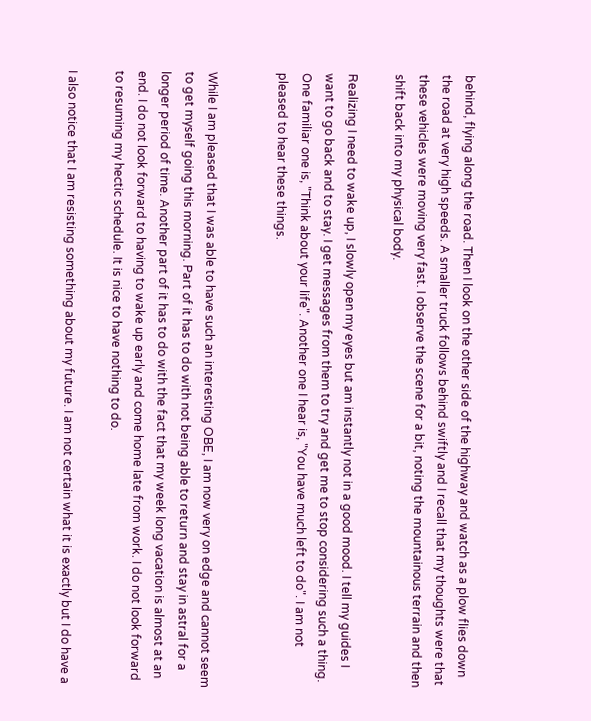behind, flying along the road. Then I look on the other side of the highway and watch as a plow flies down the road at very high speeds. A smaller truck follows behind swiftly and I recall that my thoughts were that these vehicles were moving very fast. I observe the scene for a bit, noting the mountainous terrain and then shift back into my physical body.

Realizing I need to wake up, I slowly open my eyes but am instantly not in a good mood. I tell my guides I want to go back and to stay. I get messages from them to try and get me to stop considering such a thing. One familiar one is, "Think about your life". Another one I hear is, "You have much left to do". I am not pleased to hear these things.


While I am pleased that I was able to have such an interesting OBE, I am now very on edge and cannot seem to get myself going this morning. Part of it has to do with not being able to return and stay in astral for a longer period of time. Another part of it has to do with the fact that my week long vacation is almost at an end. I do not look forward to having to wake up early and come home late from work. I do not look forward to resuming my hectic schedule. It is nice to have nothing to do.

I also notice that I am resisting something about my future. I am not certain what it is exactly but I do have a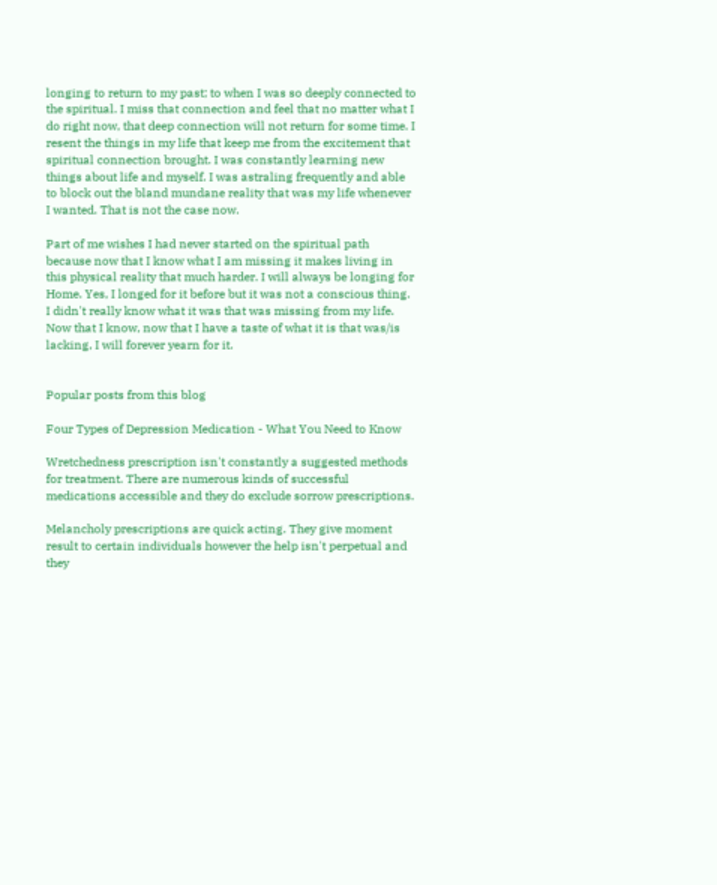longing to return to my past; to when I was so deeply connected to the spiritual. I miss that connection and feel that no matter what I do right now, that deep connection will not return for some time. I resent the things in my life that keep me from the excitement that spiritual connection brought. I was constantly learning new things about life and myself. I was astraling frequently and able to block out the bland mundane reality that was my life whenever I wanted. That is not the case now.

Part of me wishes I had never started on the spiritual path because now that I know what I am missing it makes living in this physical reality that much harder. I will always be longing for Home. Yes, I longed for it before but it was not a conscious thing. I didn't really know what it was that was missing from my life. Now that I know, now that I have a taste of what it is that was/is lacking, I will forever yearn for it.


Popular posts from this blog

Four Types of Depression Medication - What You Need to Know

Wretchedness prescription isn't constantly a suggested methods for treatment. There are numerous kinds of successful medications accessible and they do exclude sorrow prescriptions.

Melancholy prescriptions are quick acting. They give moment result to certain individuals however the help isn't perpetual and they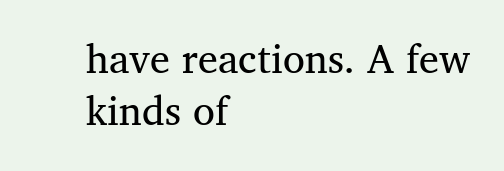have reactions. A few kinds of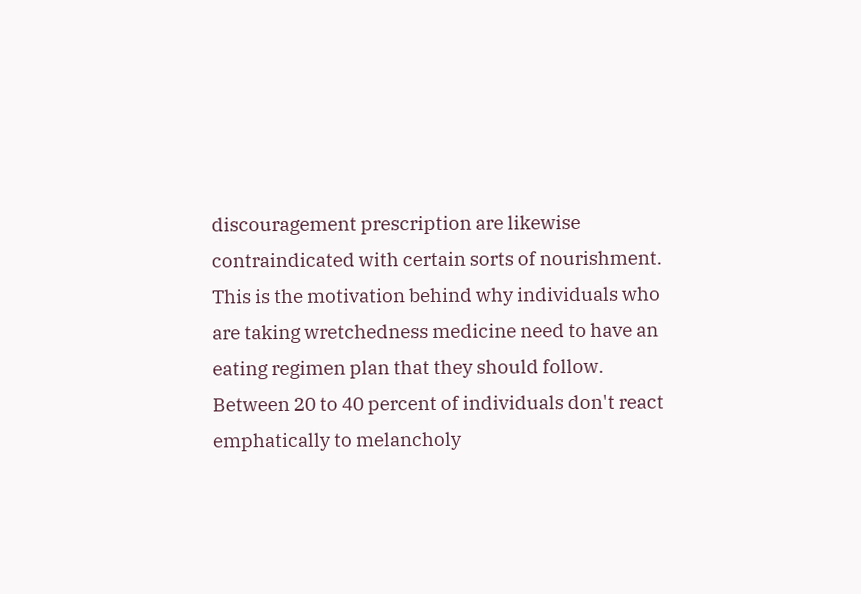discouragement prescription are likewise contraindicated with certain sorts of nourishment. This is the motivation behind why individuals who are taking wretchedness medicine need to have an eating regimen plan that they should follow. Between 20 to 40 percent of individuals don't react emphatically to melancholy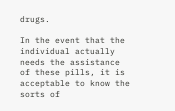drugs.

In the event that the individual actually needs the assistance of these pills, it is acceptable to know the sorts of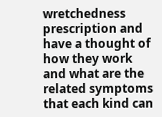wretchedness prescription and have a thought of how they work and what are the related symptoms that each kind can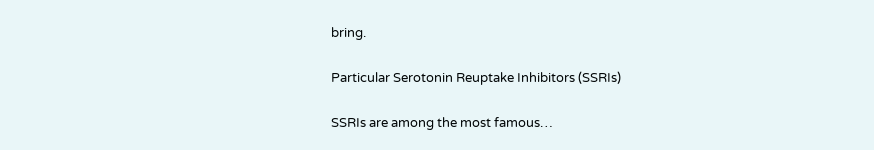bring.

Particular Serotonin Reuptake Inhibitors (SSRIs)

SSRIs are among the most famous…